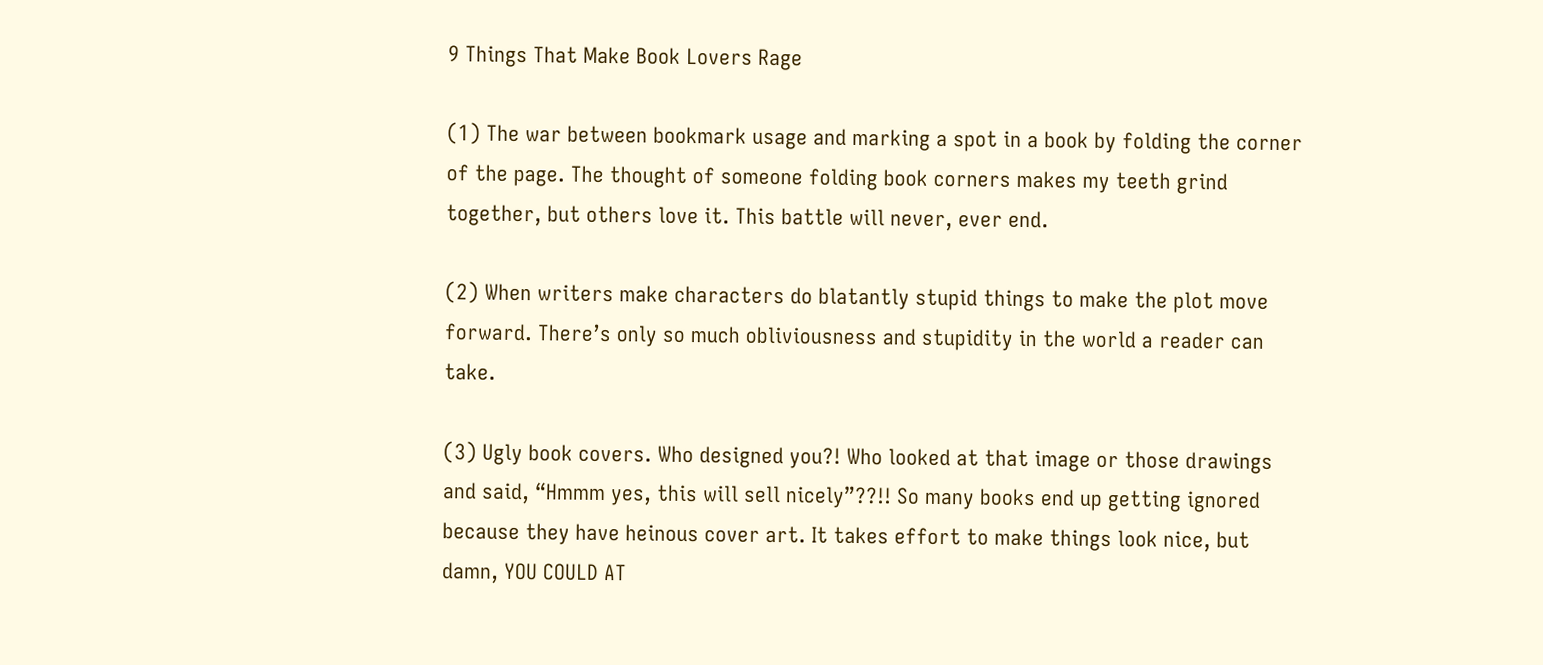9 Things That Make Book Lovers Rage

(1) The war between bookmark usage and marking a spot in a book by folding the corner of the page. The thought of someone folding book corners makes my teeth grind together, but others love it. This battle will never, ever end.

(2) When writers make characters do blatantly stupid things to make the plot move forward. There’s only so much obliviousness and stupidity in the world a reader can take.

(3) Ugly book covers. Who designed you?! Who looked at that image or those drawings and said, “Hmmm yes, this will sell nicely”??!! So many books end up getting ignored because they have heinous cover art. It takes effort to make things look nice, but damn, YOU COULD AT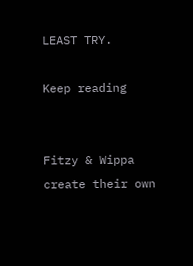LEAST TRY.

Keep reading


Fitzy & Wippa create their own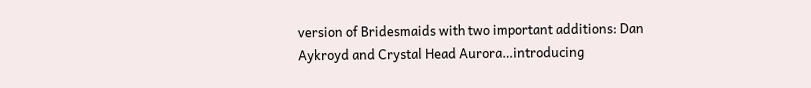version of Bridesmaids with two important additions: Dan Aykroyd and Crystal Head Aurora…introducing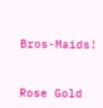Bros-Maids!


Rose Gold